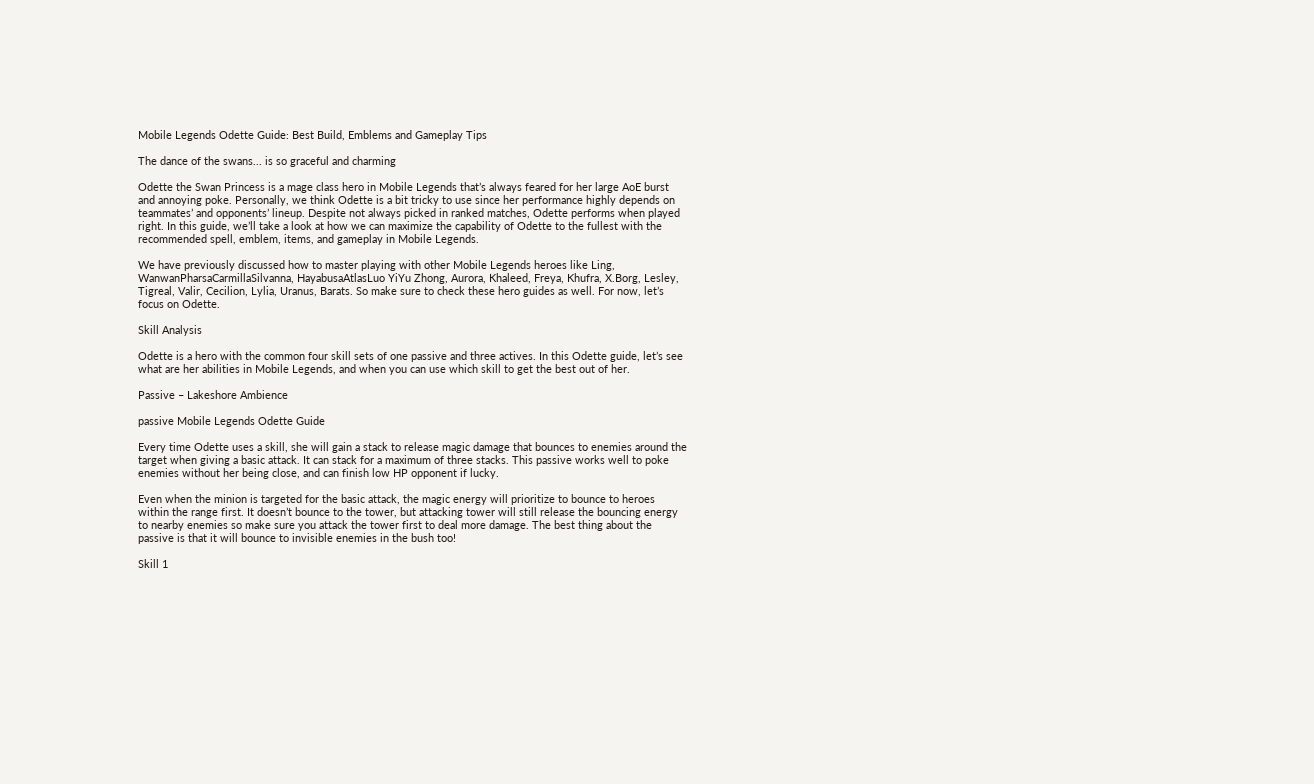Mobile Legends Odette Guide: Best Build, Emblems and Gameplay Tips

The dance of the swans... is so graceful and charming

Odette the Swan Princess is a mage class hero in Mobile Legends that’s always feared for her large AoE burst and annoying poke. Personally, we think Odette is a bit tricky to use since her performance highly depends on teammates’ and opponents’ lineup. Despite not always picked in ranked matches, Odette performs when played right. In this guide, we’ll take a look at how we can maximize the capability of Odette to the fullest with the recommended spell, emblem, items, and gameplay in Mobile Legends.

We have previously discussed how to master playing with other Mobile Legends heroes like Ling, WanwanPharsaCarmillaSilvanna, HayabusaAtlasLuo YiYu Zhong, Aurora, Khaleed, Freya, Khufra, X.Borg, Lesley, Tigreal, Valir, Cecilion, Lylia, Uranus, Barats. So make sure to check these hero guides as well. For now, let’s focus on Odette.

Skill Analysis

Odette is a hero with the common four skill sets of one passive and three actives. In this Odette guide, let’s see what are her abilities in Mobile Legends, and when you can use which skill to get the best out of her.

Passive – Lakeshore Ambience

passive Mobile Legends Odette Guide

Every time Odette uses a skill, she will gain a stack to release magic damage that bounces to enemies around the target when giving a basic attack. It can stack for a maximum of three stacks. This passive works well to poke enemies without her being close, and can finish low HP opponent if lucky.

Even when the minion is targeted for the basic attack, the magic energy will prioritize to bounce to heroes within the range first. It doesn’t bounce to the tower, but attacking tower will still release the bouncing energy to nearby enemies so make sure you attack the tower first to deal more damage. The best thing about the passive is that it will bounce to invisible enemies in the bush too!

Skill 1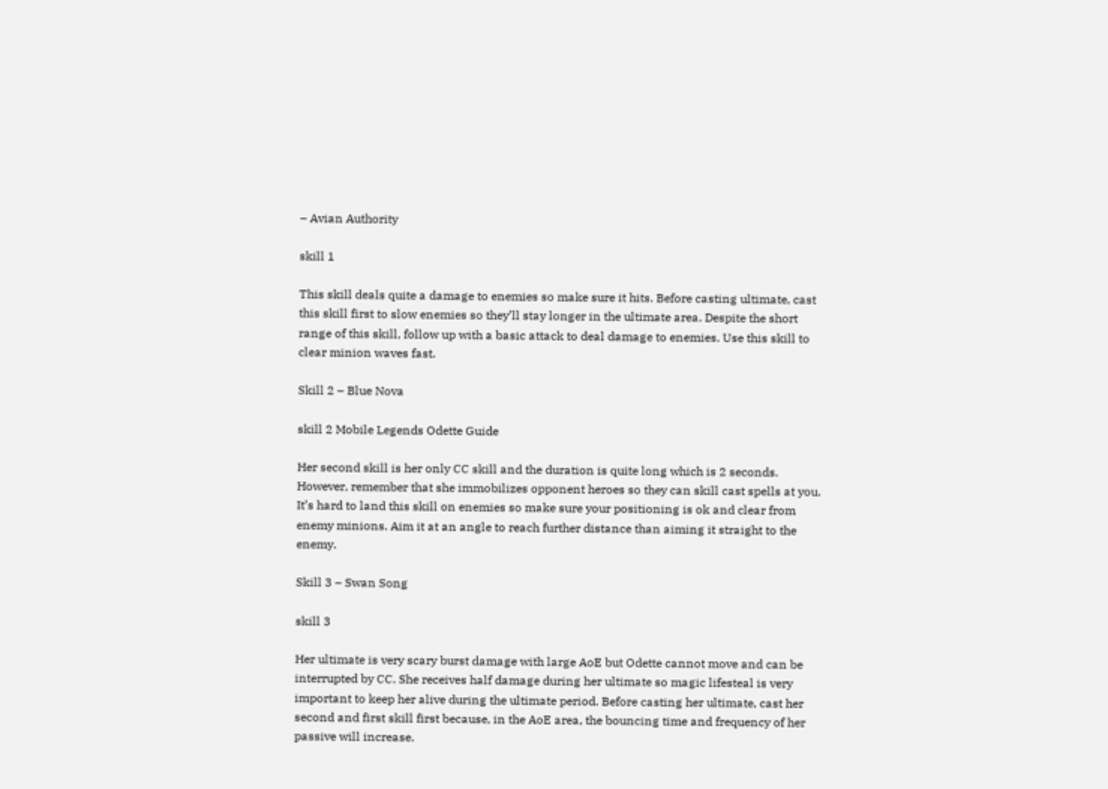– Avian Authority

skill 1

This skill deals quite a damage to enemies so make sure it hits. Before casting ultimate, cast this skill first to slow enemies so they’ll stay longer in the ultimate area. Despite the short range of this skill, follow up with a basic attack to deal damage to enemies. Use this skill to clear minion waves fast.

Skill 2 – Blue Nova

skill 2 Mobile Legends Odette Guide

Her second skill is her only CC skill and the duration is quite long which is 2 seconds. However, remember that she immobilizes opponent heroes so they can skill cast spells at you. It’s hard to land this skill on enemies so make sure your positioning is ok and clear from enemy minions. Aim it at an angle to reach further distance than aiming it straight to the enemy.

Skill 3 – Swan Song

skill 3

Her ultimate is very scary burst damage with large AoE but Odette cannot move and can be interrupted by CC. She receives half damage during her ultimate so magic lifesteal is very important to keep her alive during the ultimate period. Before casting her ultimate, cast her second and first skill first because, in the AoE area, the bouncing time and frequency of her passive will increase.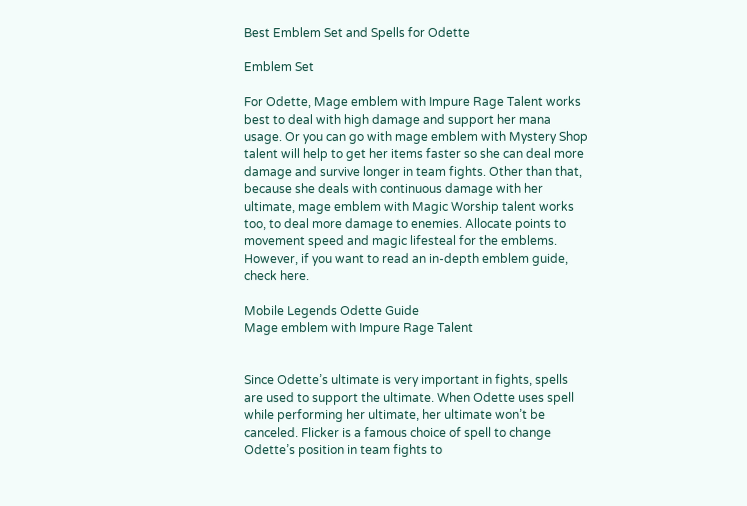Best Emblem Set and Spells for Odette

Emblem Set

For Odette, Mage emblem with Impure Rage Talent works best to deal with high damage and support her mana usage. Or you can go with mage emblem with Mystery Shop talent will help to get her items faster so she can deal more damage and survive longer in team fights. Other than that, because she deals with continuous damage with her ultimate, mage emblem with Magic Worship talent works too, to deal more damage to enemies. Allocate points to movement speed and magic lifesteal for the emblems. However, if you want to read an in-depth emblem guide, check here.

Mobile Legends Odette Guide
Mage emblem with Impure Rage Talent


Since Odette’s ultimate is very important in fights, spells are used to support the ultimate. When Odette uses spell while performing her ultimate, her ultimate won’t be canceled. Flicker is a famous choice of spell to change Odette’s position in team fights to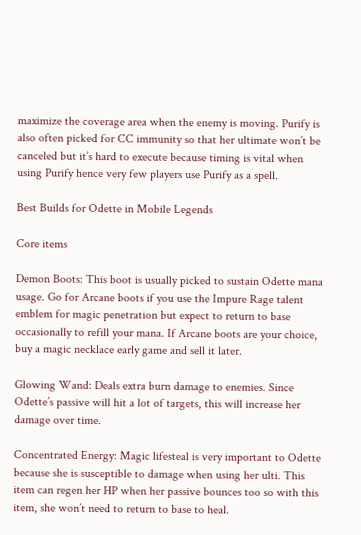maximize the coverage area when the enemy is moving. Purify is also often picked for CC immunity so that her ultimate won’t be canceled but it’s hard to execute because timing is vital when using Purify hence very few players use Purify as a spell.

Best Builds for Odette in Mobile Legends

Core items

Demon Boots: This boot is usually picked to sustain Odette mana usage. Go for Arcane boots if you use the Impure Rage talent emblem for magic penetration but expect to return to base occasionally to refill your mana. If Arcane boots are your choice, buy a magic necklace early game and sell it later.

Glowing Wand: Deals extra burn damage to enemies. Since Odette’s passive will hit a lot of targets, this will increase her damage over time.

Concentrated Energy: Magic lifesteal is very important to Odette because she is susceptible to damage when using her ulti. This item can regen her HP when her passive bounces too so with this item, she won’t need to return to base to heal.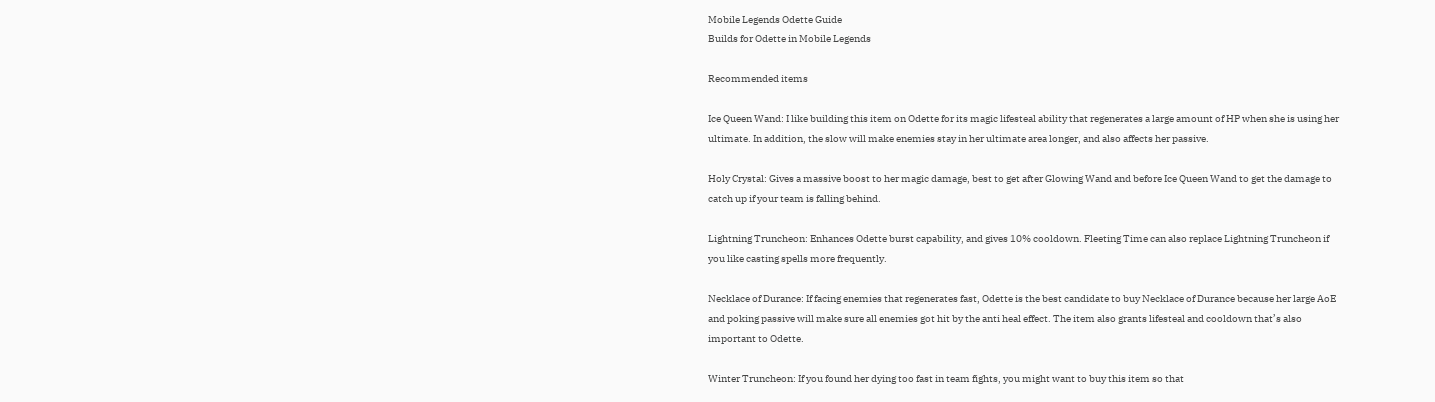Mobile Legends Odette Guide
Builds for Odette in Mobile Legends

Recommended items

Ice Queen Wand: I like building this item on Odette for its magic lifesteal ability that regenerates a large amount of HP when she is using her ultimate. In addition, the slow will make enemies stay in her ultimate area longer, and also affects her passive.

Holy Crystal: Gives a massive boost to her magic damage, best to get after Glowing Wand and before Ice Queen Wand to get the damage to catch up if your team is falling behind.

Lightning Truncheon: Enhances Odette burst capability, and gives 10% cooldown. Fleeting Time can also replace Lightning Truncheon if you like casting spells more frequently.

Necklace of Durance: If facing enemies that regenerates fast, Odette is the best candidate to buy Necklace of Durance because her large AoE and poking passive will make sure all enemies got hit by the anti heal effect. The item also grants lifesteal and cooldown that’s also important to Odette.

Winter Truncheon: If you found her dying too fast in team fights, you might want to buy this item so that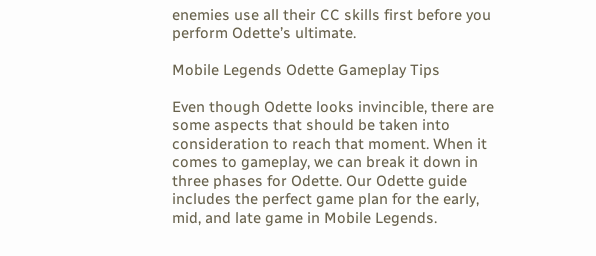enemies use all their CC skills first before you perform Odette’s ultimate.

Mobile Legends Odette Gameplay Tips

Even though Odette looks invincible, there are some aspects that should be taken into consideration to reach that moment. When it comes to gameplay, we can break it down in three phases for Odette. Our Odette guide includes the perfect game plan for the early, mid, and late game in Mobile Legends.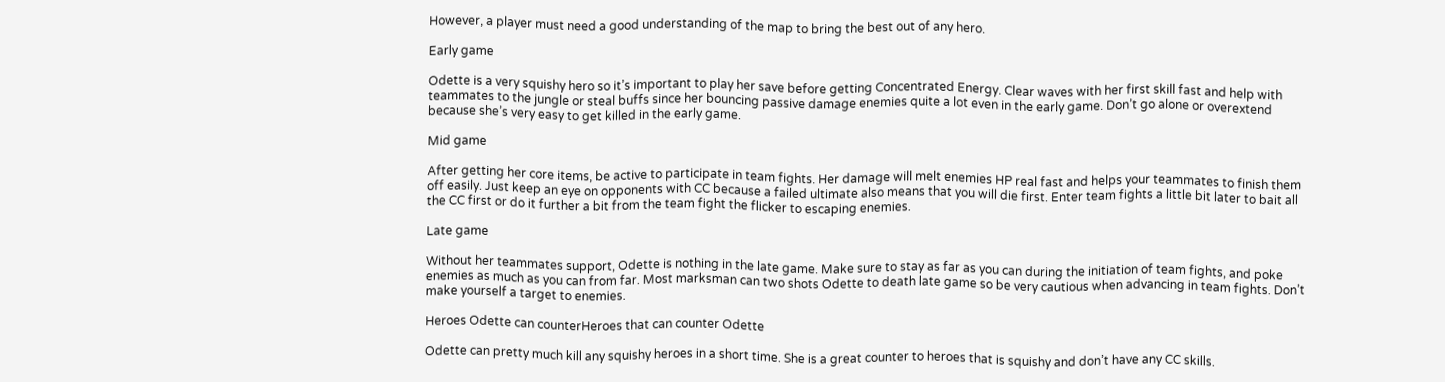However, a player must need a good understanding of the map to bring the best out of any hero.

Early game

Odette is a very squishy hero so it’s important to play her save before getting Concentrated Energy. Clear waves with her first skill fast and help with teammates to the jungle or steal buffs since her bouncing passive damage enemies quite a lot even in the early game. Don’t go alone or overextend because she’s very easy to get killed in the early game.

Mid game

After getting her core items, be active to participate in team fights. Her damage will melt enemies HP real fast and helps your teammates to finish them off easily. Just keep an eye on opponents with CC because a failed ultimate also means that you will die first. Enter team fights a little bit later to bait all the CC first or do it further a bit from the team fight the flicker to escaping enemies.

Late game

Without her teammates support, Odette is nothing in the late game. Make sure to stay as far as you can during the initiation of team fights, and poke enemies as much as you can from far. Most marksman can two shots Odette to death late game so be very cautious when advancing in team fights. Don’t make yourself a target to enemies.

Heroes Odette can counterHeroes that can counter Odette

Odette can pretty much kill any squishy heroes in a short time. She is a great counter to heroes that is squishy and don’t have any CC skills.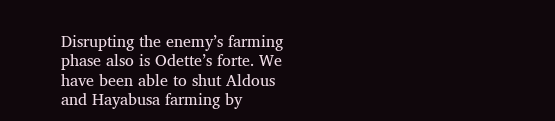Disrupting the enemy’s farming phase also is Odette’s forte. We have been able to shut Aldous and Hayabusa farming by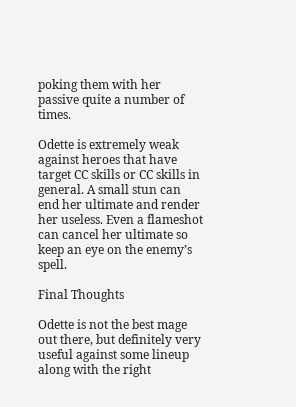poking them with her passive quite a number of times.

Odette is extremely weak against heroes that have target CC skills or CC skills in general. A small stun can end her ultimate and render her useless. Even a flameshot can cancel her ultimate so keep an eye on the enemy’s spell.

Final Thoughts

Odette is not the best mage out there, but definitely very useful against some lineup along with the right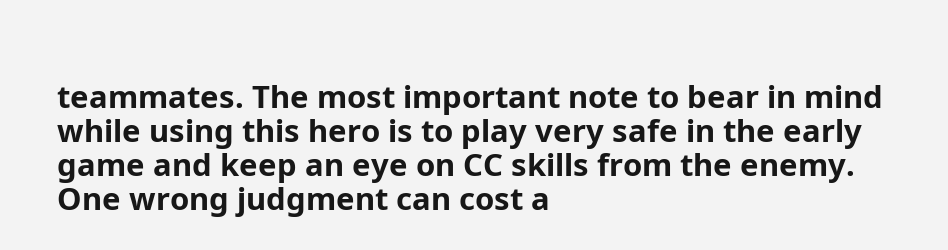teammates. The most important note to bear in mind while using this hero is to play very safe in the early game and keep an eye on CC skills from the enemy. One wrong judgment can cost a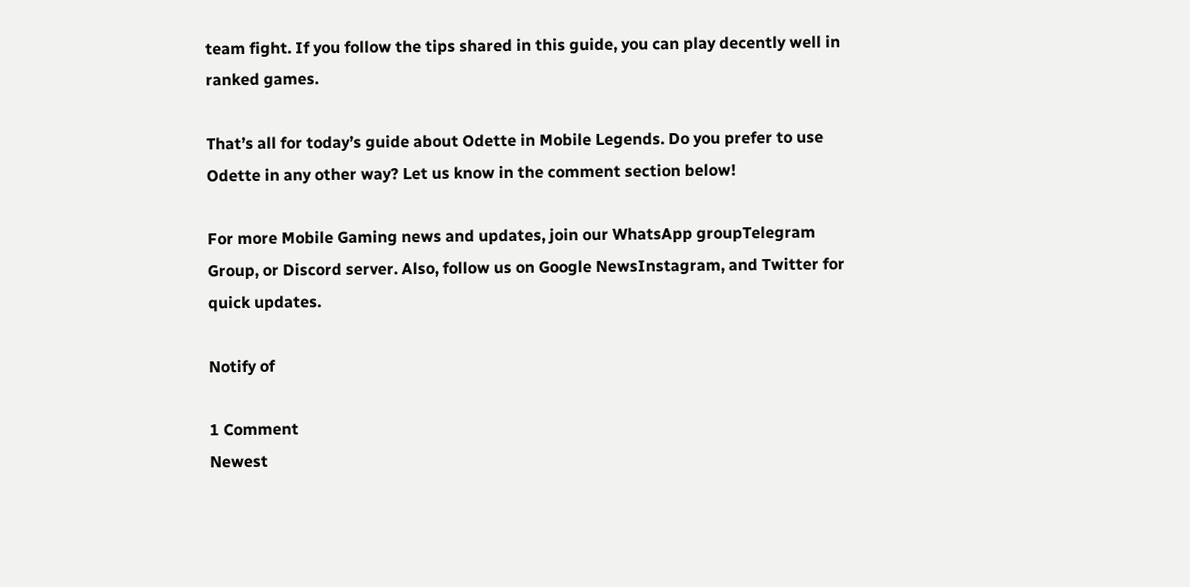team fight. If you follow the tips shared in this guide, you can play decently well in ranked games.

That’s all for today’s guide about Odette in Mobile Legends. Do you prefer to use Odette in any other way? Let us know in the comment section below!

For more Mobile Gaming news and updates, join our WhatsApp groupTelegram Group, or Discord server. Also, follow us on Google NewsInstagram, and Twitter for quick updates.

Notify of

1 Comment
Newest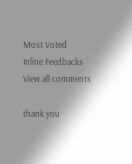Most Voted
Inline Feedbacks
View all comments

thank you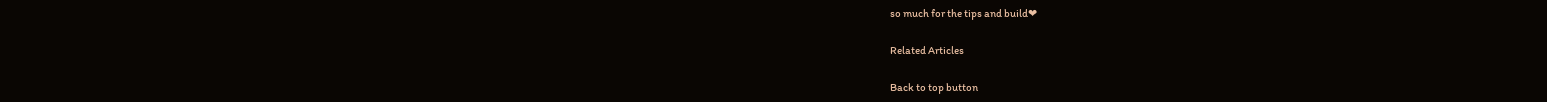so much for the tips and build❤

Related Articles

Back to top button